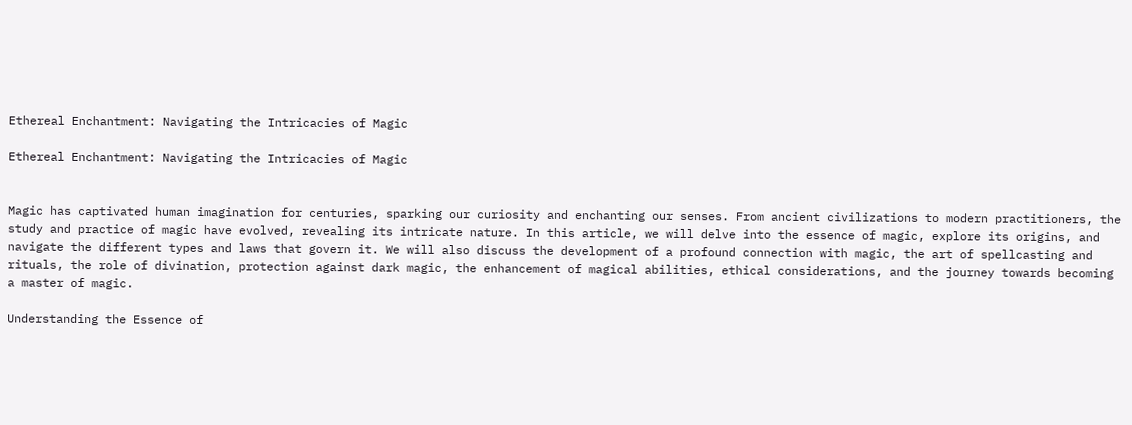Ethereal Enchantment: Navigating the Intricacies of Magic

Ethereal Enchantment: Navigating the Intricacies of Magic


Magic has captivated human imagination for centuries, sparking our curiosity and enchanting our senses. From ancient civilizations to modern practitioners, the study and practice of magic have evolved, revealing its intricate nature. In this article, we will delve into the essence of magic, explore its origins, and navigate the different types and laws that govern it. We will also discuss the development of a profound connection with magic, the art of spellcasting and rituals, the role of divination, protection against dark magic, the enhancement of magical abilities, ethical considerations, and the journey towards becoming a master of magic.

Understanding the Essence of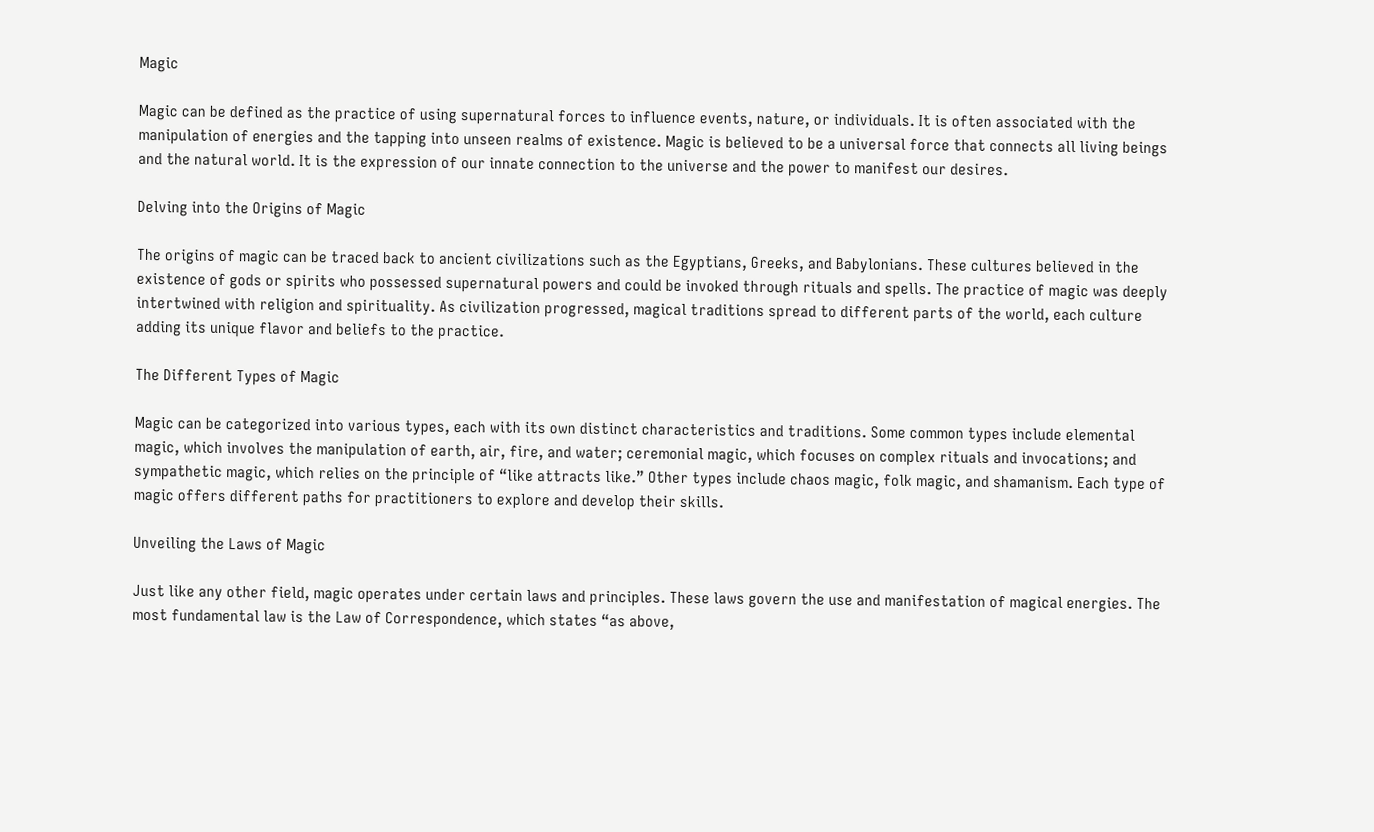Magic

Magic can be defined as the practice of using supernatural forces to influence events, nature, or individuals. It is often associated with the manipulation of energies and the tapping into unseen realms of existence. Magic is believed to be a universal force that connects all living beings and the natural world. It is the expression of our innate connection to the universe and the power to manifest our desires.

Delving into the Origins of Magic

The origins of magic can be traced back to ancient civilizations such as the Egyptians, Greeks, and Babylonians. These cultures believed in the existence of gods or spirits who possessed supernatural powers and could be invoked through rituals and spells. The practice of magic was deeply intertwined with religion and spirituality. As civilization progressed, magical traditions spread to different parts of the world, each culture adding its unique flavor and beliefs to the practice.

The Different Types of Magic

Magic can be categorized into various types, each with its own distinct characteristics and traditions. Some common types include elemental magic, which involves the manipulation of earth, air, fire, and water; ceremonial magic, which focuses on complex rituals and invocations; and sympathetic magic, which relies on the principle of “like attracts like.” Other types include chaos magic, folk magic, and shamanism. Each type of magic offers different paths for practitioners to explore and develop their skills.

Unveiling the Laws of Magic

Just like any other field, magic operates under certain laws and principles. These laws govern the use and manifestation of magical energies. The most fundamental law is the Law of Correspondence, which states “as above,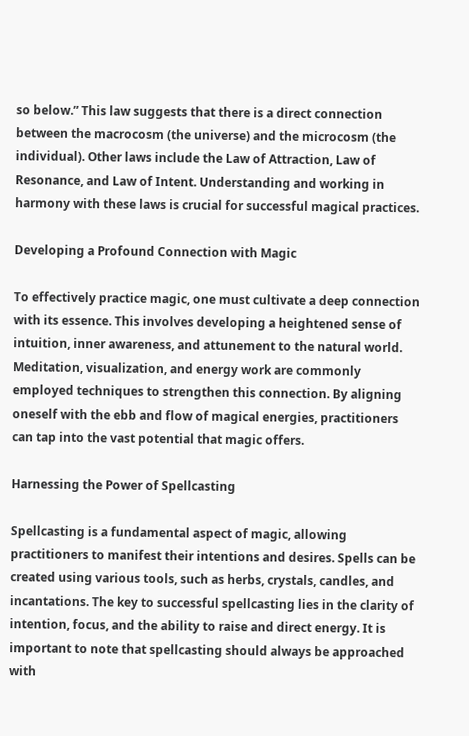so below.” This law suggests that there is a direct connection between the macrocosm (the universe) and the microcosm (the individual). Other laws include the Law of Attraction, Law of Resonance, and Law of Intent. Understanding and working in harmony with these laws is crucial for successful magical practices.

Developing a Profound Connection with Magic

To effectively practice magic, one must cultivate a deep connection with its essence. This involves developing a heightened sense of intuition, inner awareness, and attunement to the natural world. Meditation, visualization, and energy work are commonly employed techniques to strengthen this connection. By aligning oneself with the ebb and flow of magical energies, practitioners can tap into the vast potential that magic offers.

Harnessing the Power of Spellcasting

Spellcasting is a fundamental aspect of magic, allowing practitioners to manifest their intentions and desires. Spells can be created using various tools, such as herbs, crystals, candles, and incantations. The key to successful spellcasting lies in the clarity of intention, focus, and the ability to raise and direct energy. It is important to note that spellcasting should always be approached with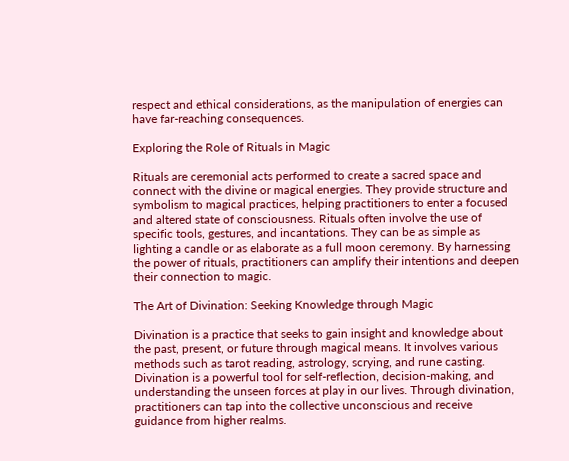respect and ethical considerations, as the manipulation of energies can have far-reaching consequences.

Exploring the Role of Rituals in Magic

Rituals are ceremonial acts performed to create a sacred space and connect with the divine or magical energies. They provide structure and symbolism to magical practices, helping practitioners to enter a focused and altered state of consciousness. Rituals often involve the use of specific tools, gestures, and incantations. They can be as simple as lighting a candle or as elaborate as a full moon ceremony. By harnessing the power of rituals, practitioners can amplify their intentions and deepen their connection to magic.

The Art of Divination: Seeking Knowledge through Magic

Divination is a practice that seeks to gain insight and knowledge about the past, present, or future through magical means. It involves various methods such as tarot reading, astrology, scrying, and rune casting. Divination is a powerful tool for self-reflection, decision-making, and understanding the unseen forces at play in our lives. Through divination, practitioners can tap into the collective unconscious and receive guidance from higher realms.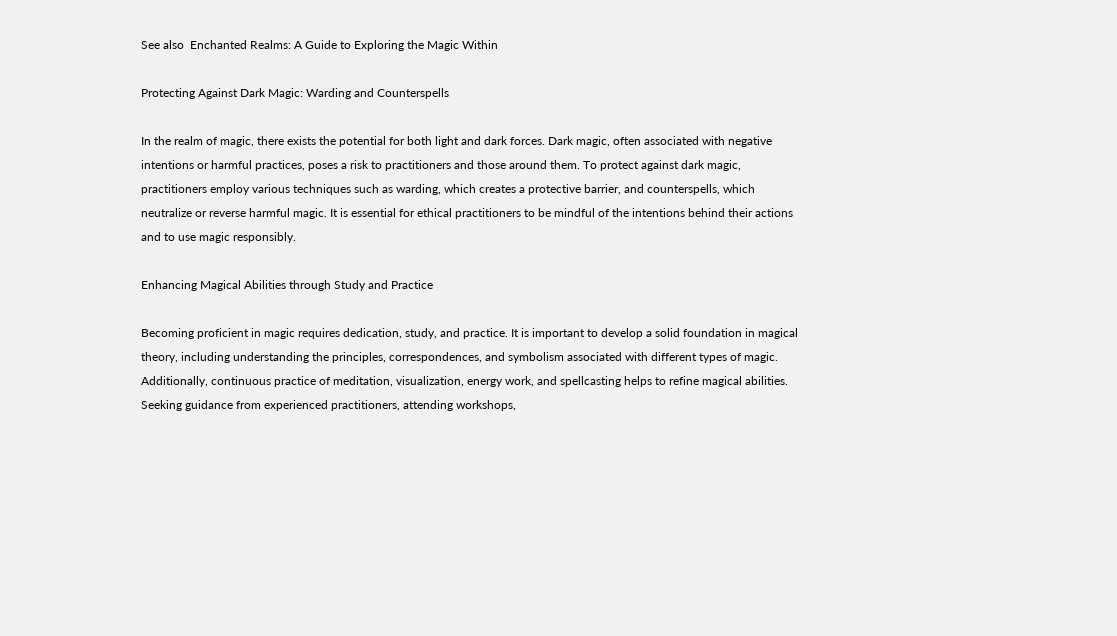See also  Enchanted Realms: A Guide to Exploring the Magic Within

Protecting Against Dark Magic: Warding and Counterspells

In the realm of magic, there exists the potential for both light and dark forces. Dark magic, often associated with negative intentions or harmful practices, poses a risk to practitioners and those around them. To protect against dark magic, practitioners employ various techniques such as warding, which creates a protective barrier, and counterspells, which neutralize or reverse harmful magic. It is essential for ethical practitioners to be mindful of the intentions behind their actions and to use magic responsibly.

Enhancing Magical Abilities through Study and Practice

Becoming proficient in magic requires dedication, study, and practice. It is important to develop a solid foundation in magical theory, including understanding the principles, correspondences, and symbolism associated with different types of magic. Additionally, continuous practice of meditation, visualization, energy work, and spellcasting helps to refine magical abilities. Seeking guidance from experienced practitioners, attending workshops,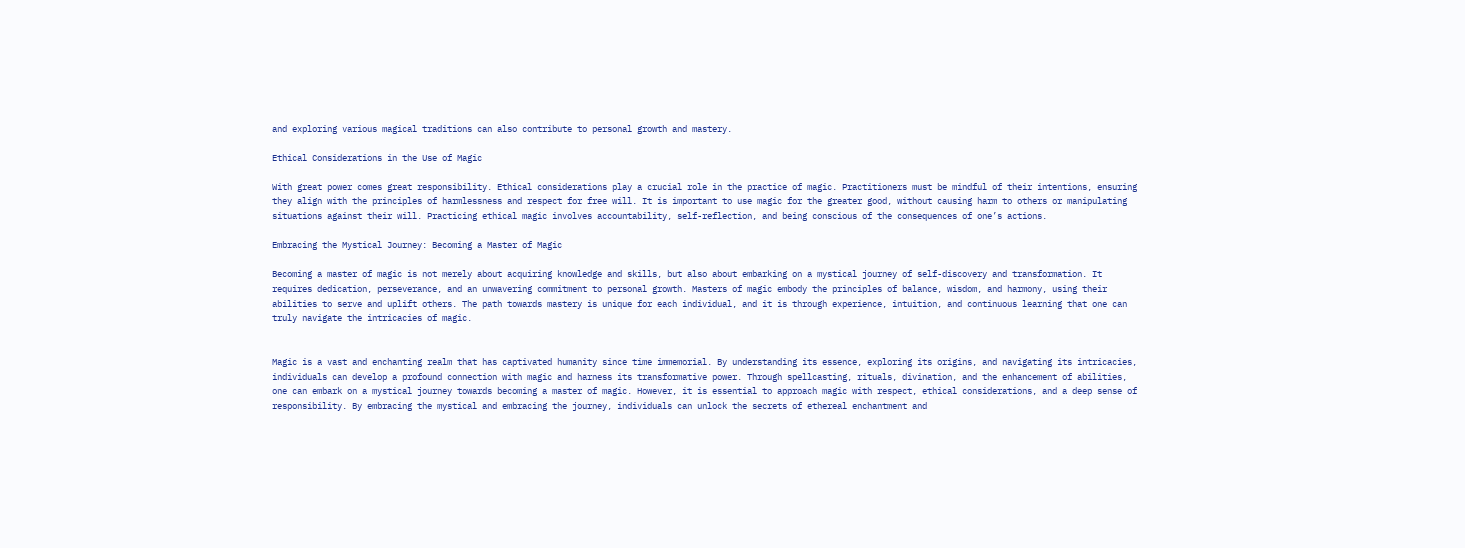and exploring various magical traditions can also contribute to personal growth and mastery.

Ethical Considerations in the Use of Magic

With great power comes great responsibility. Ethical considerations play a crucial role in the practice of magic. Practitioners must be mindful of their intentions, ensuring they align with the principles of harmlessness and respect for free will. It is important to use magic for the greater good, without causing harm to others or manipulating situations against their will. Practicing ethical magic involves accountability, self-reflection, and being conscious of the consequences of one’s actions.

Embracing the Mystical Journey: Becoming a Master of Magic

Becoming a master of magic is not merely about acquiring knowledge and skills, but also about embarking on a mystical journey of self-discovery and transformation. It requires dedication, perseverance, and an unwavering commitment to personal growth. Masters of magic embody the principles of balance, wisdom, and harmony, using their abilities to serve and uplift others. The path towards mastery is unique for each individual, and it is through experience, intuition, and continuous learning that one can truly navigate the intricacies of magic.


Magic is a vast and enchanting realm that has captivated humanity since time immemorial. By understanding its essence, exploring its origins, and navigating its intricacies, individuals can develop a profound connection with magic and harness its transformative power. Through spellcasting, rituals, divination, and the enhancement of abilities, one can embark on a mystical journey towards becoming a master of magic. However, it is essential to approach magic with respect, ethical considerations, and a deep sense of responsibility. By embracing the mystical and embracing the journey, individuals can unlock the secrets of ethereal enchantment and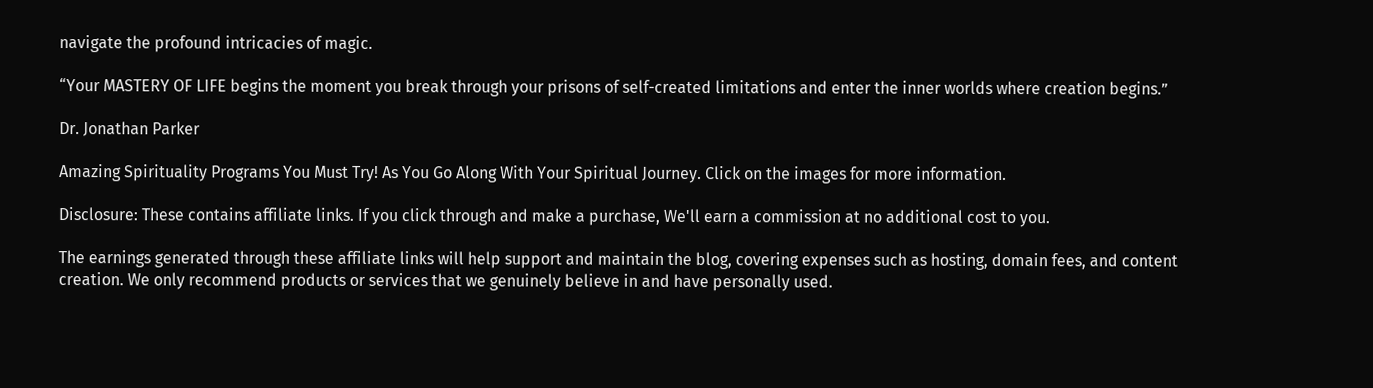navigate the profound intricacies of magic.

“Your MASTERY OF LIFE begins the moment you break through your prisons of self-created limitations and enter the inner worlds where creation begins.”

Dr. Jonathan Parker

Amazing Spirituality Programs You Must Try! As You Go Along With Your Spiritual Journey. Click on the images for more information.

Disclosure: These contains affiliate links. If you click through and make a purchase, We'll earn a commission at no additional cost to you.

The earnings generated through these affiliate links will help support and maintain the blog, covering expenses such as hosting, domain fees, and content creation. We only recommend products or services that we genuinely believe in and have personally used.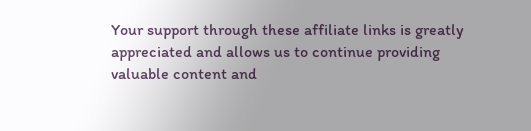Your support through these affiliate links is greatly appreciated and allows us to continue providing valuable content and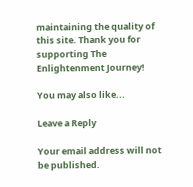maintaining the quality of this site. Thank you for supporting The Enlightenment Journey!

You may also like...

Leave a Reply

Your email address will not be published.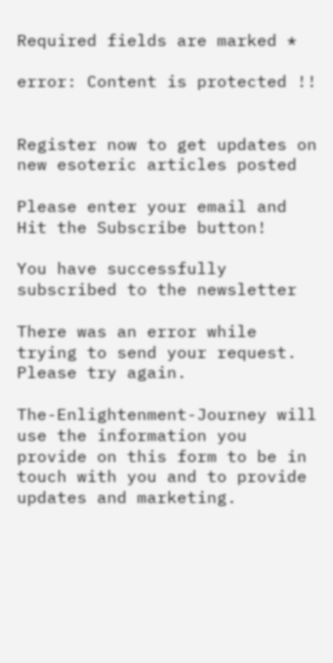Required fields are marked *

error: Content is protected !!


Register now to get updates on new esoteric articles posted

Please enter your email and Hit the Subscribe button!

You have successfully subscribed to the newsletter

There was an error while trying to send your request. Please try again.

The-Enlightenment-Journey will use the information you provide on this form to be in touch with you and to provide updates and marketing.